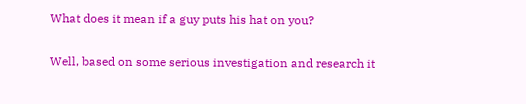What does it mean if a guy puts his hat on you?

Well, based on some serious investigation and research it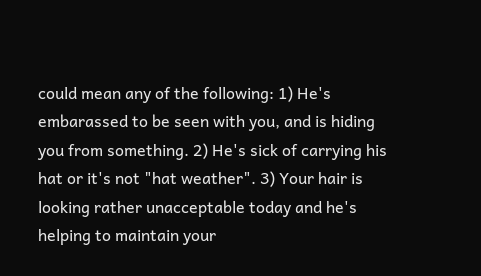could mean any of the following: 1) He's embarassed to be seen with you, and is hiding you from something. 2) He's sick of carrying his hat or it's not "hat weather". 3) Your hair is looking rather unacceptable today and he's helping to maintain your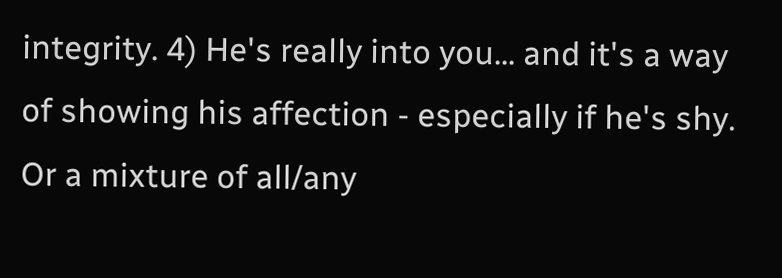integrity. 4) He's really into you... and it's a way of showing his affection - especially if he's shy. Or a mixture of all/any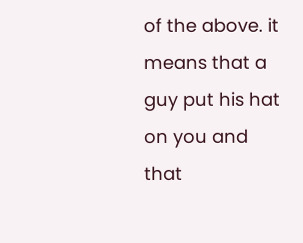of the above. it means that a guy put his hat on you and that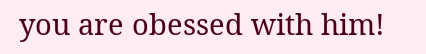you are obessed with him!